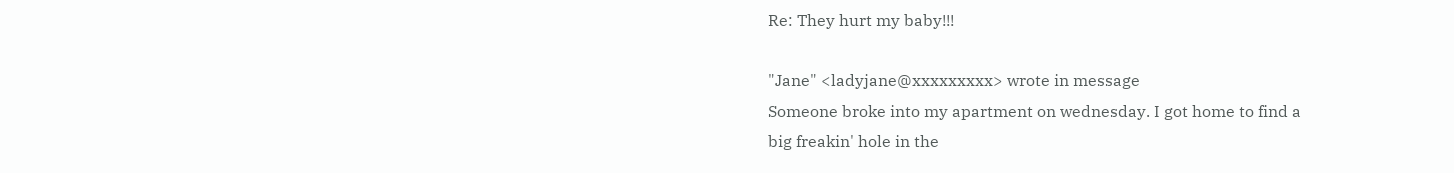Re: They hurt my baby!!!

"Jane" <ladyjane@xxxxxxxxx> wrote in message
Someone broke into my apartment on wednesday. I got home to find a
big freakin' hole in the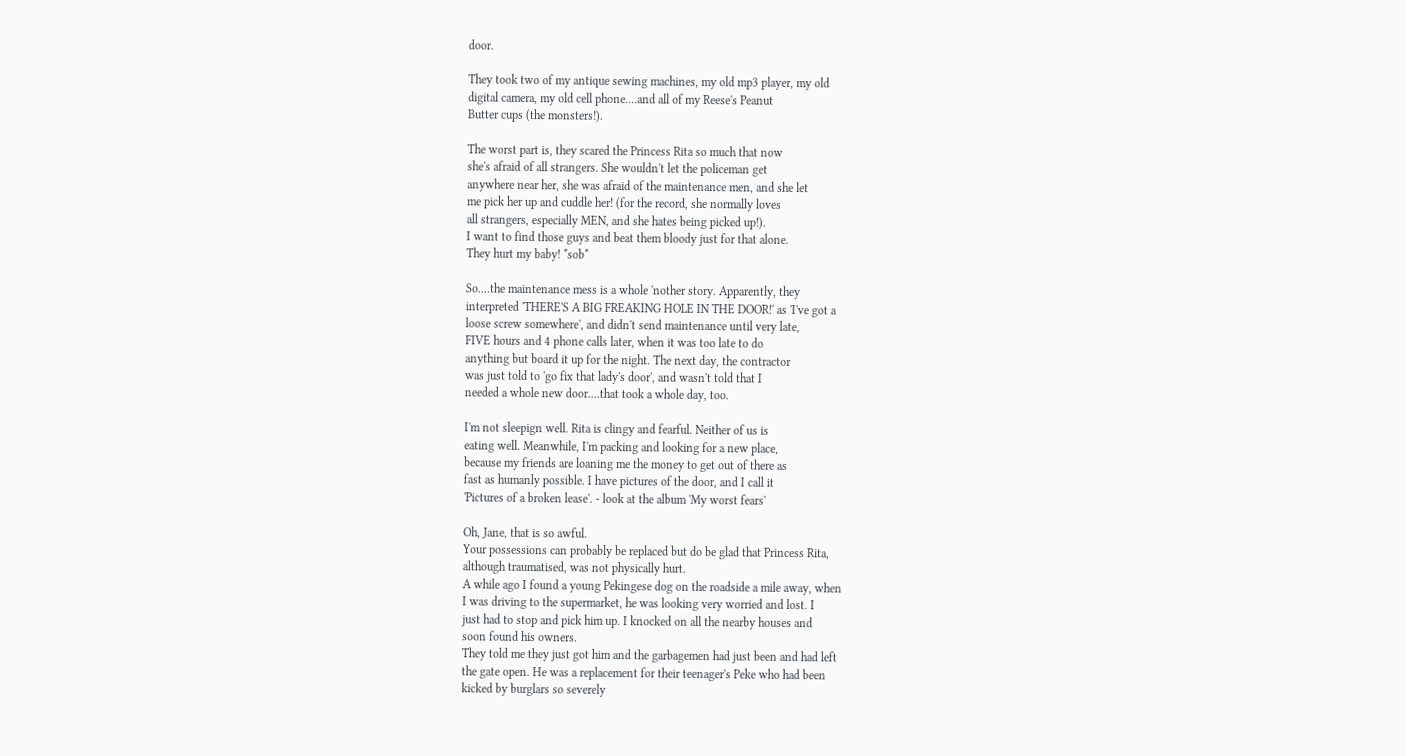door.

They took two of my antique sewing machines, my old mp3 player, my old
digital camera, my old cell phone....and all of my Reese's Peanut
Butter cups (the monsters!).

The worst part is, they scared the Princess Rita so much that now
she's afraid of all strangers. She wouldn't let the policeman get
anywhere near her, she was afraid of the maintenance men, and she let
me pick her up and cuddle her! (for the record, she normally loves
all strangers, especially MEN, and she hates being picked up!).
I want to find those guys and beat them bloody just for that alone.
They hurt my baby! *sob*

So....the maintenance mess is a whole 'nother story. Apparently, they
interpreted 'THERE'S A BIG FREAKING HOLE IN THE DOOR!' as 'I've got a
loose screw somewhere', and didn't send maintenance until very late,
FIVE hours and 4 phone calls later, when it was too late to do
anything but board it up for the night. The next day, the contractor
was just told to 'go fix that lady's door', and wasn't told that I
needed a whole new door....that took a whole day, too.

I'm not sleepign well. Rita is clingy and fearful. Neither of us is
eating well. Meanwhile, I'm packing and looking for a new place,
because my friends are loaning me the money to get out of there as
fast as humanly possible. I have pictures of the door, and I call it
'Pictures of a broken lease'. - look at the album 'My worst fears'

Oh, Jane, that is so awful.
Your possessions can probably be replaced but do be glad that Princess Rita,
although traumatised, was not physically hurt.
A while ago I found a young Pekingese dog on the roadside a mile away, when
I was driving to the supermarket, he was looking very worried and lost. I
just had to stop and pick him up. I knocked on all the nearby houses and
soon found his owners.
They told me they just got him and the garbagemen had just been and had left
the gate open. He was a replacement for their teenager's Peke who had been
kicked by burglars so severely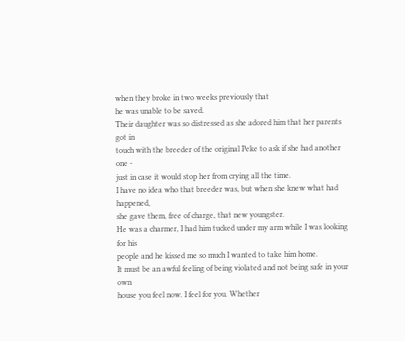when they broke in two weeks previously that
he was unable to be saved.
Their daughter was so distressed as she adored him that her parents got in
touch with the breeder of the original Peke to ask if she had another one -
just in case it would stop her from crying all the time.
I have no idea who that breeder was, but when she knew what had happened,
she gave them, free of charge, that new youngster.
He was a charmer, I had him tucked under my arm while I was looking for his
people and he kissed me so much I wanted to take him home.
It must be an awful feeling of being violated and not being safe in your own
house you feel now. I feel for you. Whether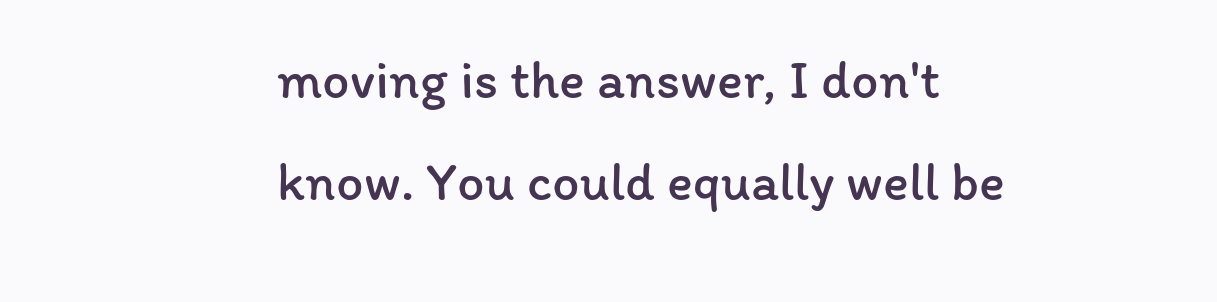moving is the answer, I don't
know. You could equally well be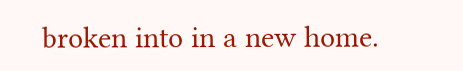broken into in a new home.